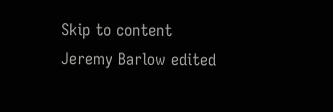Skip to content
Jeremy Barlow edited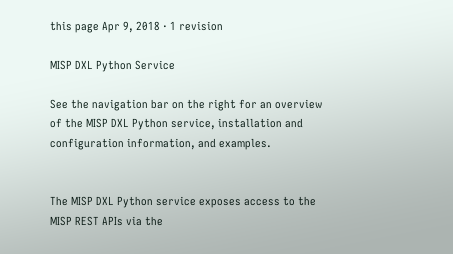this page Apr 9, 2018 · 1 revision

MISP DXL Python Service

See the navigation bar on the right for an overview of the MISP DXL Python service, installation and configuration information, and examples.


The MISP DXL Python service exposes access to the MISP REST APIs via the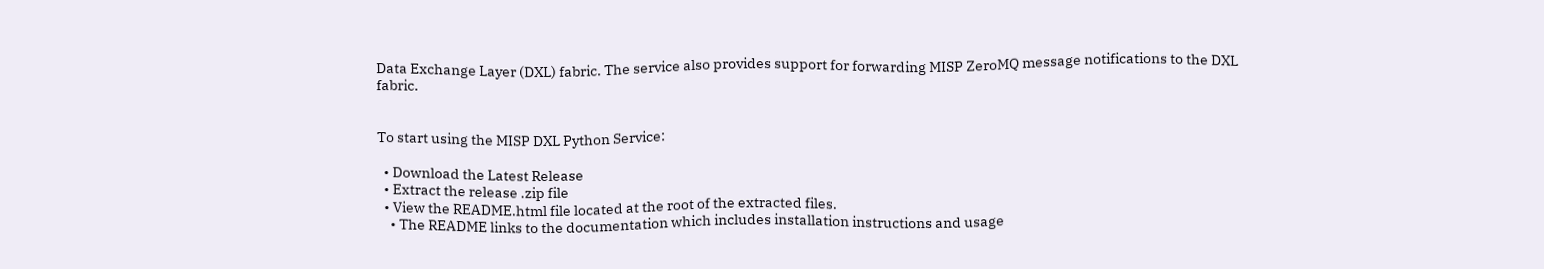Data Exchange Layer (DXL) fabric. The service also provides support for forwarding MISP ZeroMQ message notifications to the DXL fabric.


To start using the MISP DXL Python Service:

  • Download the Latest Release
  • Extract the release .zip file
  • View the README.html file located at the root of the extracted files.
    • The README links to the documentation which includes installation instructions and usage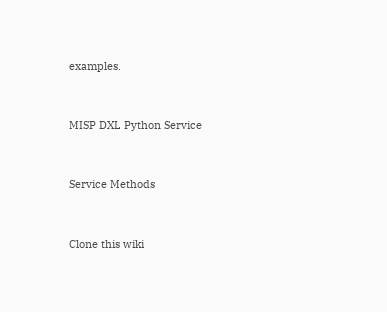examples.


MISP DXL Python Service


Service Methods


Clone this wiki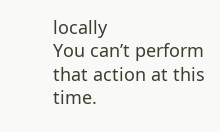locally
You can’t perform that action at this time.